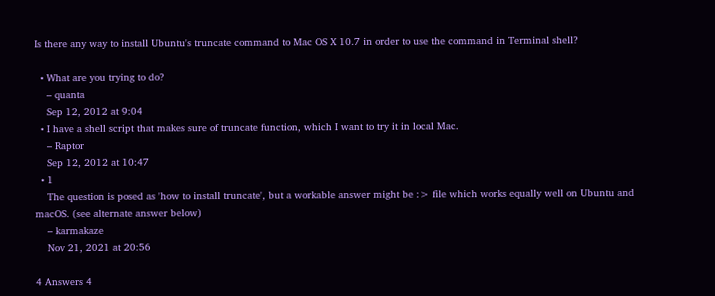Is there any way to install Ubuntu's truncate command to Mac OS X 10.7 in order to use the command in Terminal shell?

  • What are you trying to do?
    – quanta
    Sep 12, 2012 at 9:04
  • I have a shell script that makes sure of truncate function, which I want to try it in local Mac.
    – Raptor
    Sep 12, 2012 at 10:47
  • 1
    The question is posed as 'how to install truncate', but a workable answer might be :> file which works equally well on Ubuntu and macOS. (see alternate answer below)
    – karmakaze
    Nov 21, 2021 at 20:56

4 Answers 4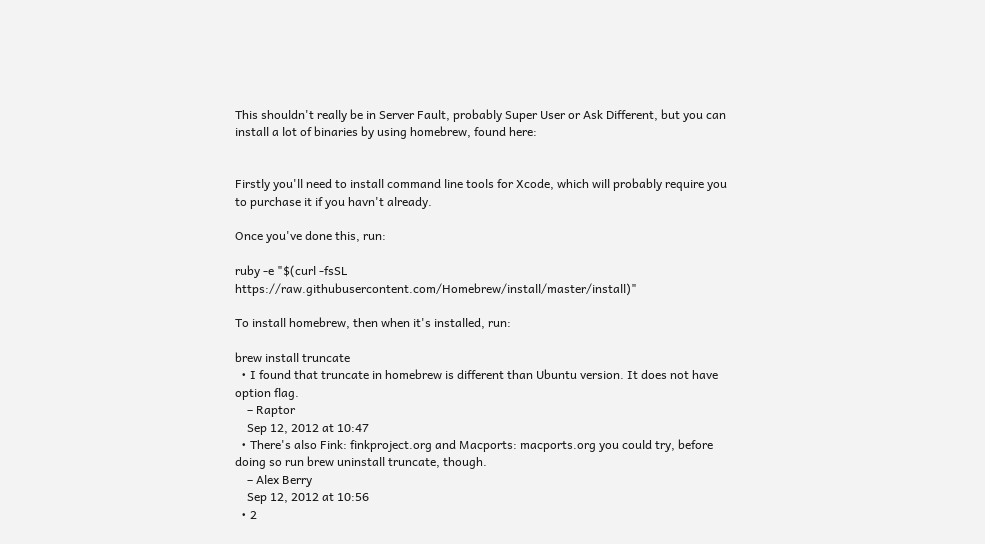This shouldn't really be in Server Fault, probably Super User or Ask Different, but you can install a lot of binaries by using homebrew, found here:


Firstly you'll need to install command line tools for Xcode, which will probably require you to purchase it if you havn't already.

Once you've done this, run:

ruby -e "$(curl -fsSL https://raw.githubusercontent.com/Homebrew/install/master/install)"

To install homebrew, then when it's installed, run:

brew install truncate
  • I found that truncate in homebrew is different than Ubuntu version. It does not have option flag.
    – Raptor
    Sep 12, 2012 at 10:47
  • There's also Fink: finkproject.org and Macports: macports.org you could try, before doing so run brew uninstall truncate, though.
    – Alex Berry
    Sep 12, 2012 at 10:56
  • 2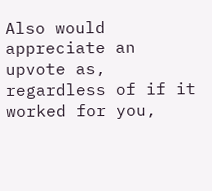Also would appreciate an upvote as, regardless of if it worked for you,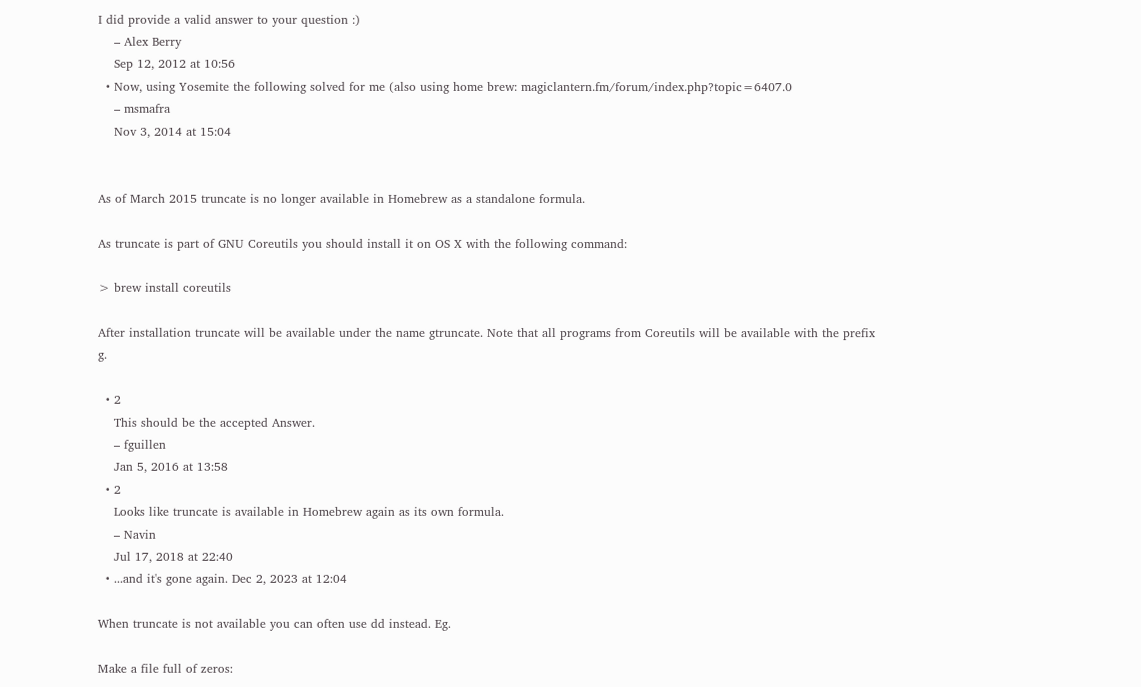I did provide a valid answer to your question :)
    – Alex Berry
    Sep 12, 2012 at 10:56
  • Now, using Yosemite the following solved for me (also using home brew: magiclantern.fm/forum/index.php?topic=6407.0
    – msmafra
    Nov 3, 2014 at 15:04


As of March 2015 truncate is no longer available in Homebrew as a standalone formula.

As truncate is part of GNU Coreutils you should install it on OS X with the following command:

> brew install coreutils

After installation truncate will be available under the name gtruncate. Note that all programs from Coreutils will be available with the prefix g.

  • 2
    This should be the accepted Answer.
    – fguillen
    Jan 5, 2016 at 13:58
  • 2
    Looks like truncate is available in Homebrew again as its own formula.
    – Navin
    Jul 17, 2018 at 22:40
  • ...and it's gone again. Dec 2, 2023 at 12:04

When truncate is not available you can often use dd instead. Eg.

Make a file full of zeros: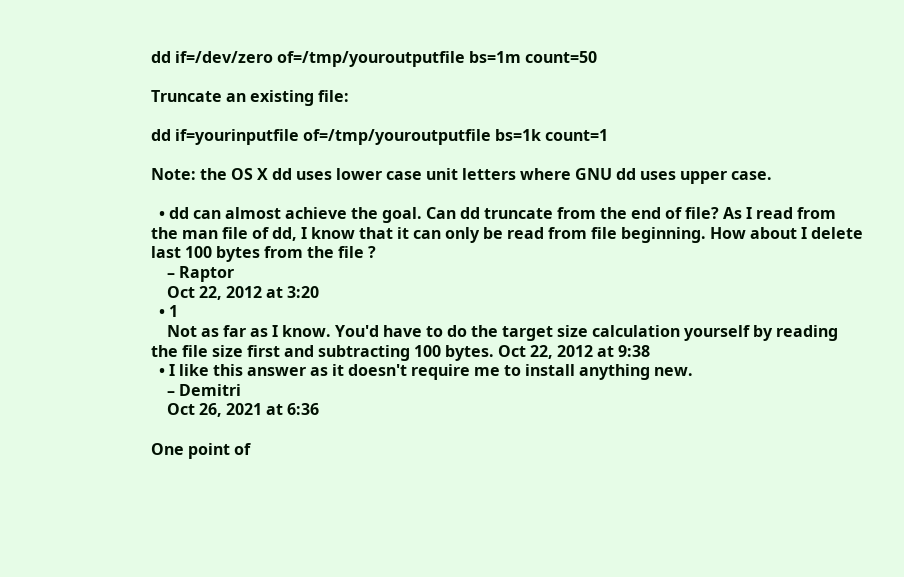dd if=/dev/zero of=/tmp/youroutputfile bs=1m count=50

Truncate an existing file:

dd if=yourinputfile of=/tmp/youroutputfile bs=1k count=1

Note: the OS X dd uses lower case unit letters where GNU dd uses upper case.

  • dd can almost achieve the goal. Can dd truncate from the end of file? As I read from the man file of dd, I know that it can only be read from file beginning. How about I delete last 100 bytes from the file ?
    – Raptor
    Oct 22, 2012 at 3:20
  • 1
    Not as far as I know. You'd have to do the target size calculation yourself by reading the file size first and subtracting 100 bytes. Oct 22, 2012 at 9:38
  • I like this answer as it doesn't require me to install anything new.
    – Demitri
    Oct 26, 2021 at 6:36

One point of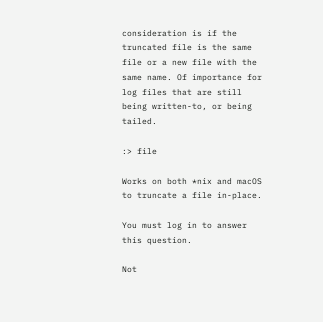consideration is if the truncated file is the same file or a new file with the same name. Of importance for log files that are still being written-to, or being tailed.

:> file

Works on both *nix and macOS to truncate a file in-place.

You must log in to answer this question.

Not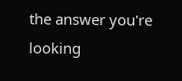the answer you're looking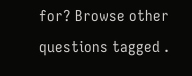for? Browse other questions tagged .